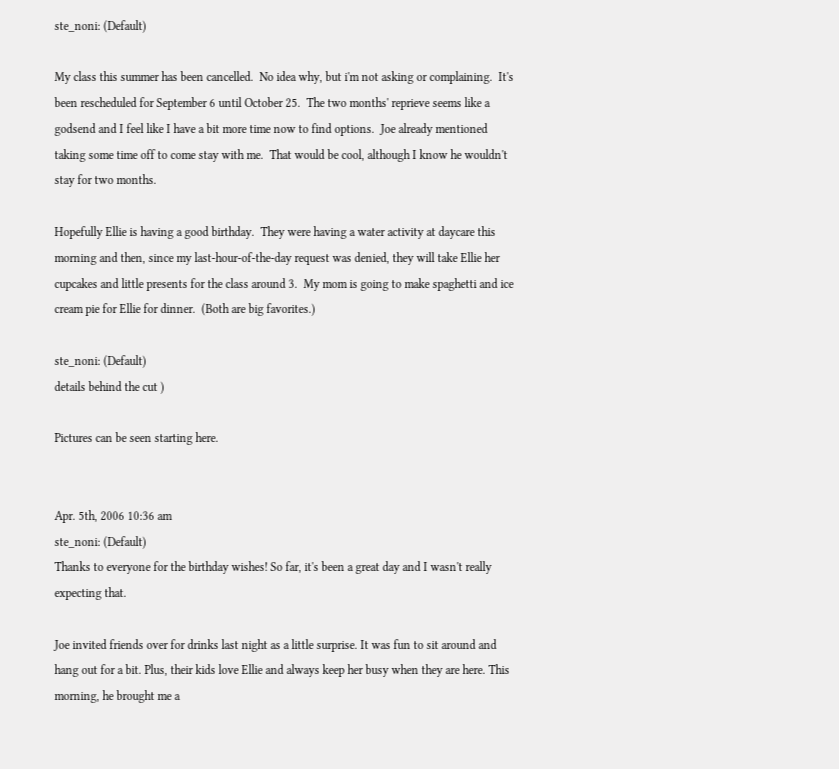ste_noni: (Default)

My class this summer has been cancelled.  No idea why, but i'm not asking or complaining.  It's been rescheduled for September 6 until October 25.  The two months' reprieve seems like a godsend and I feel like I have a bit more time now to find options.  Joe already mentioned taking some time off to come stay with me.  That would be cool, although I know he wouldn't stay for two months.

Hopefully Ellie is having a good birthday.  They were having a water activity at daycare this morning and then, since my last-hour-of-the-day request was denied, they will take Ellie her cupcakes and little presents for the class around 3.  My mom is going to make spaghetti and ice cream pie for Ellie for dinner.  (Both are big favorites.)

ste_noni: (Default)
details behind the cut )

Pictures can be seen starting here.


Apr. 5th, 2006 10:36 am
ste_noni: (Default)
Thanks to everyone for the birthday wishes! So far, it's been a great day and I wasn't really expecting that.

Joe invited friends over for drinks last night as a little surprise. It was fun to sit around and hang out for a bit. Plus, their kids love Ellie and always keep her busy when they are here. This morning, he brought me a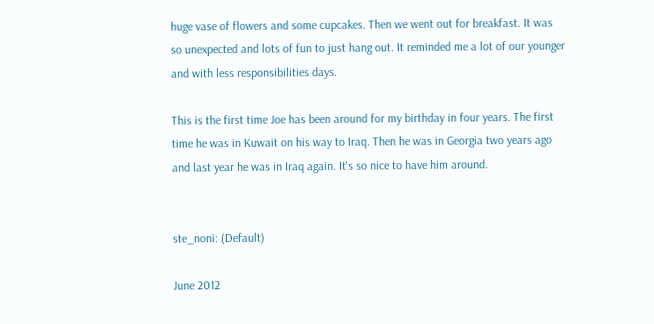huge vase of flowers and some cupcakes. Then we went out for breakfast. It was so unexpected and lots of fun to just hang out. It reminded me a lot of our younger and with less responsibilities days.

This is the first time Joe has been around for my birthday in four years. The first time he was in Kuwait on his way to Iraq. Then he was in Georgia two years ago and last year he was in Iraq again. It's so nice to have him around.


ste_noni: (Default)

June 2012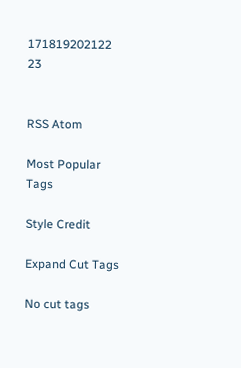171819202122 23


RSS Atom

Most Popular Tags

Style Credit

Expand Cut Tags

No cut tags